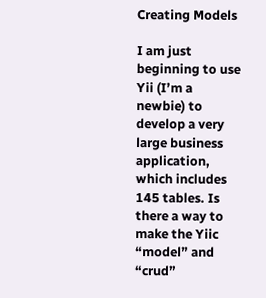Creating Models

I am just beginning to use Yii (I’m a newbie) to develop a very large business application, which includes 145 tables. Is there a way to make the Yiic “model” and “crud”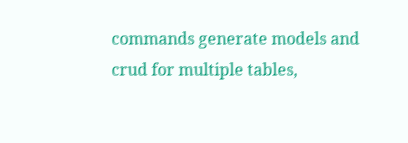commands generate models and crud for multiple tables,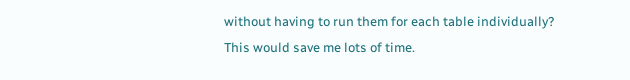without having to run them for each table individually? This would save me lots of time.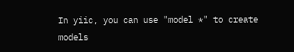In yiic, you can use "model *" to create models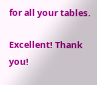for all your tables.

Excellent! Thank you!